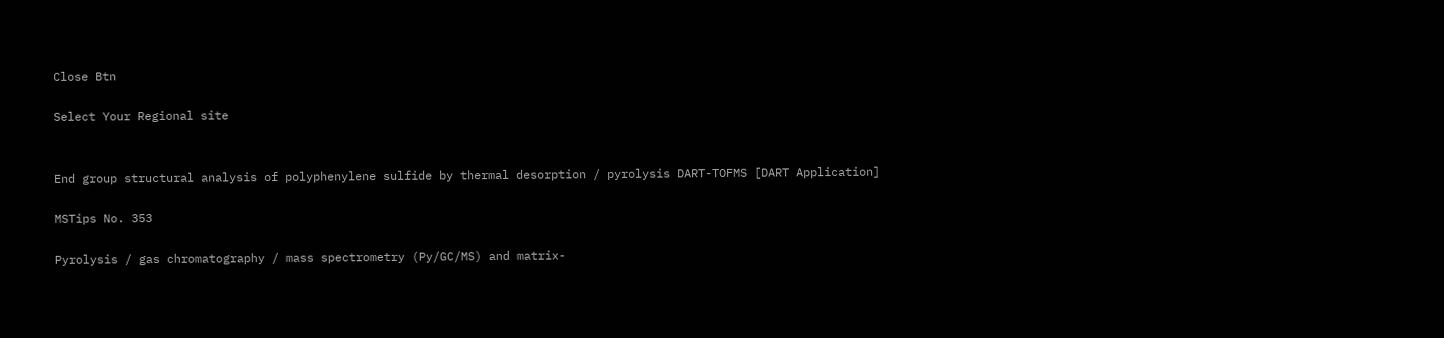Close Btn

Select Your Regional site


End group structural analysis of polyphenylene sulfide by thermal desorption / pyrolysis DART-TOFMS [DART Application]

MSTips No. 353

Pyrolysis / gas chromatography / mass spectrometry (Py/GC/MS) and matrix-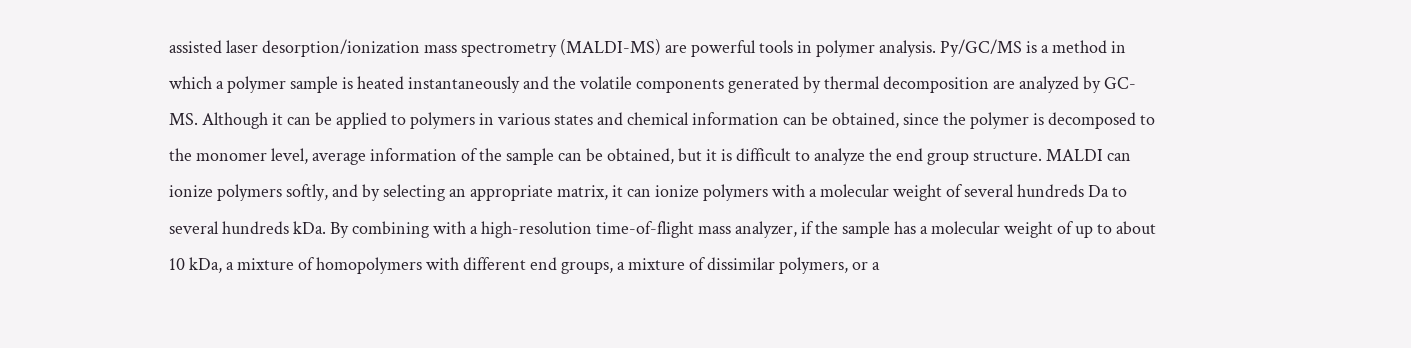assisted laser desorption/ionization mass spectrometry (MALDI-MS) are powerful tools in polymer analysis. Py/GC/MS is a method in which a polymer sample is heated instantaneously and the volatile components generated by thermal decomposition are analyzed by GC-MS. Although it can be applied to polymers in various states and chemical information can be obtained, since the polymer is decomposed to the monomer level, average information of the sample can be obtained, but it is difficult to analyze the end group structure. MALDI can ionize polymers softly, and by selecting an appropriate matrix, it can ionize polymers with a molecular weight of several hundreds Da to several hundreds kDa. By combining with a high-resolution time-of-flight mass analyzer, if the sample has a molecular weight of up to about 10 kDa, a mixture of homopolymers with different end groups, a mixture of dissimilar polymers, or a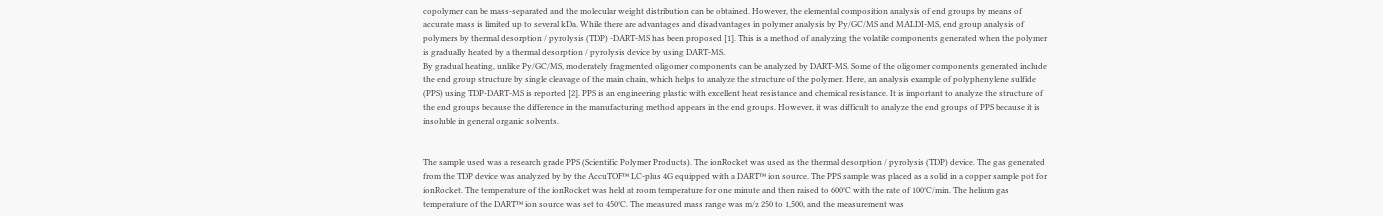copolymer can be mass-separated and the molecular weight distribution can be obtained. However, the elemental composition analysis of end groups by means of accurate mass is limited up to several kDa. While there are advantages and disadvantages in polymer analysis by Py/GC/MS and MALDI-MS, end group analysis of polymers by thermal desorption / pyrolysis (TDP) -DART-MS has been proposed [1]. This is a method of analyzing the volatile components generated when the polymer is gradually heated by a thermal desorption / pyrolysis device by using DART-MS.
By gradual heating, unlike Py/GC/MS, moderately fragmented oligomer components can be analyzed by DART-MS. Some of the oligomer components generated include the end group structure by single cleavage of the main chain, which helps to analyze the structure of the polymer. Here, an analysis example of polyphenylene sulfide (PPS) using TDP-DART-MS is reported [2]. PPS is an engineering plastic with excellent heat resistance and chemical resistance. It is important to analyze the structure of the end groups because the difference in the manufacturing method appears in the end groups. However, it was difficult to analyze the end groups of PPS because it is insoluble in general organic solvents.


The sample used was a research grade PPS (Scientific Polymer Products). The ionRocket was used as the thermal desorption / pyrolysis (TDP) device. The gas generated from the TDP device was analyzed by by the AccuTOF™ LC-plus 4G equipped with a DART™ ion source. The PPS sample was placed as a solid in a copper sample pot for ionRocket. The temperature of the ionRocket was held at room temperature for one minute and then raised to 600°C with the rate of 100°C/min. The helium gas temperature of the DART™ ion source was set to 450°C. The measured mass range was m/z 250 to 1,500, and the measurement was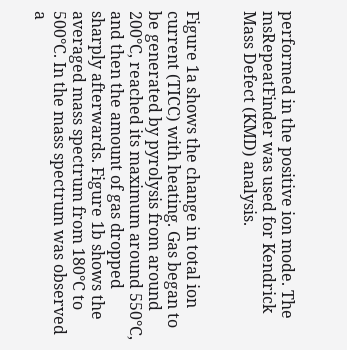performed in the positive ion mode. The msRepeatFinder was used for Kendrick Mass Defect (KMD) analysis.


Figure 1a shows the change in total ion current (TICC) with heating. Gas began to be generated by pyrolysis from around 200°C, reached its maximum around 550°C, and then the amount of gas dropped sharply afterwards. Figure 1b shows the averaged mass spectrum from 180°C to 500°C. In the mass spectrum was observed a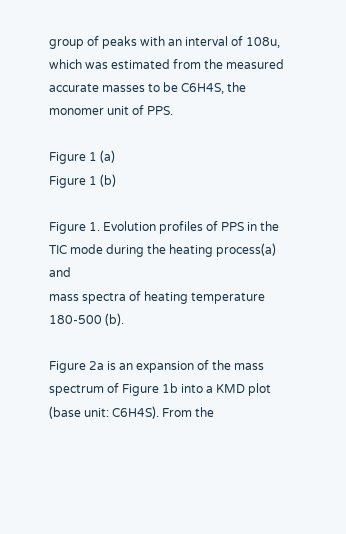group of peaks with an interval of 108u, which was estimated from the measured accurate masses to be C6H4S, the monomer unit of PPS.

Figure 1 (a)
Figure 1 (b)

Figure 1. Evolution profiles of PPS in the TIC mode during the heating process(a) and
mass spectra of heating temperature 180-500 (b).

Figure 2a is an expansion of the mass spectrum of Figure 1b into a KMD plot (base unit: C6H4S). From the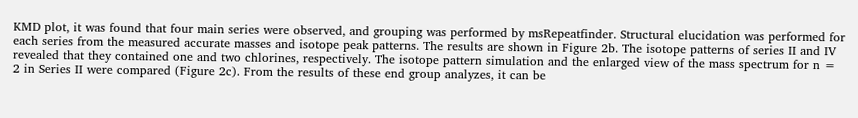KMD plot, it was found that four main series were observed, and grouping was performed by msRepeatfinder. Structural elucidation was performed for each series from the measured accurate masses and isotope peak patterns. The results are shown in Figure 2b. The isotope patterns of series II and IV revealed that they contained one and two chlorines, respectively. The isotope pattern simulation and the enlarged view of the mass spectrum for n = 2 in Series II were compared (Figure 2c). From the results of these end group analyzes, it can be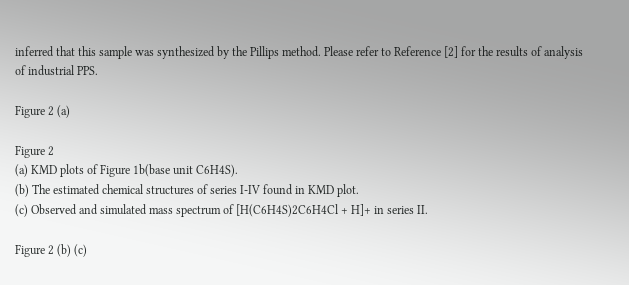inferred that this sample was synthesized by the Pillips method. Please refer to Reference [2] for the results of analysis of industrial PPS.

Figure 2 (a)

Figure 2
(a) KMD plots of Figure 1b(base unit C6H4S).
(b) The estimated chemical structures of series I-IV found in KMD plot.
(c) Observed and simulated mass spectrum of [H(C6H4S)2C6H4Cl + H]+ in series II.

Figure 2 (b) (c)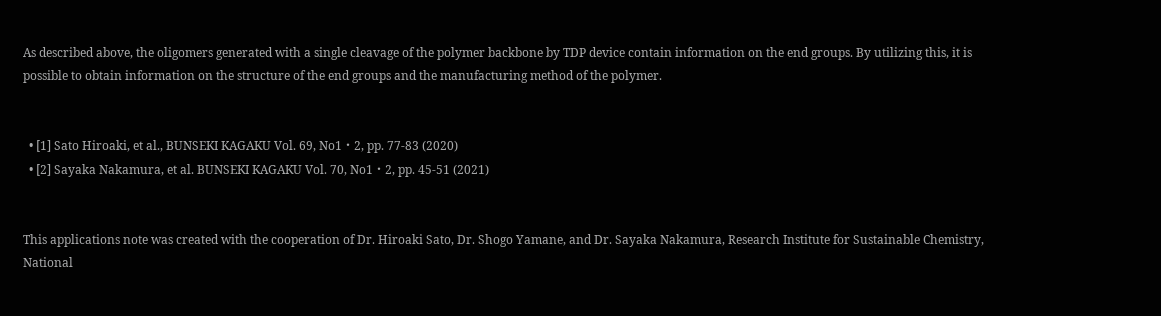As described above, the oligomers generated with a single cleavage of the polymer backbone by TDP device contain information on the end groups. By utilizing this, it is possible to obtain information on the structure of the end groups and the manufacturing method of the polymer.


  • [1] Sato Hiroaki, et al., BUNSEKI KAGAKU Vol. 69, No1・2, pp. 77-83 (2020)
  • [2] Sayaka Nakamura, et al. BUNSEKI KAGAKU Vol. 70, No1・2, pp. 45-51 (2021)


This applications note was created with the cooperation of Dr. Hiroaki Sato, Dr. Shogo Yamane, and Dr. Sayaka Nakamura, Research Institute for Sustainable Chemistry, National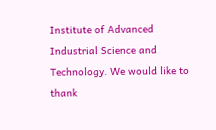Institute of Advanced Industrial Science and Technology. We would like to thank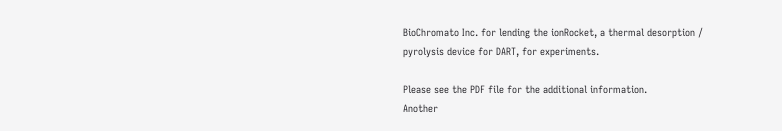BioChromato Inc. for lending the ionRocket, a thermal desorption / pyrolysis device for DART, for experiments.

Please see the PDF file for the additional information.
Another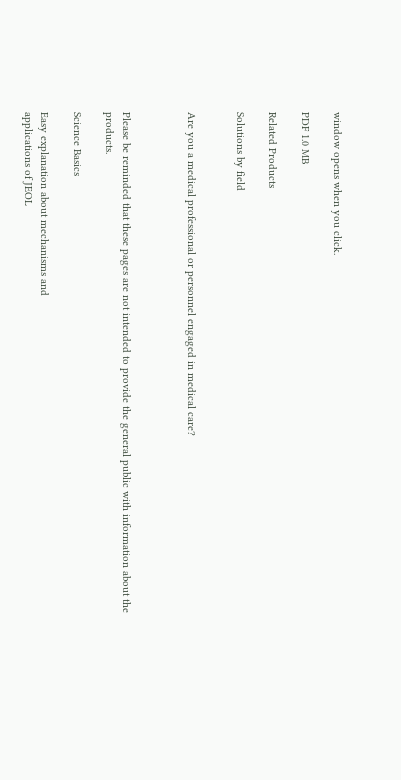window opens when you click.

PDF 1.0 MB

Related Products

Solutions by field


Are you a medical professional or personnel engaged in medical care?



Please be reminded that these pages are not intended to provide the general public with information about the products.

Science Basics

Easy explanation about mechanisms and
applications of JEOL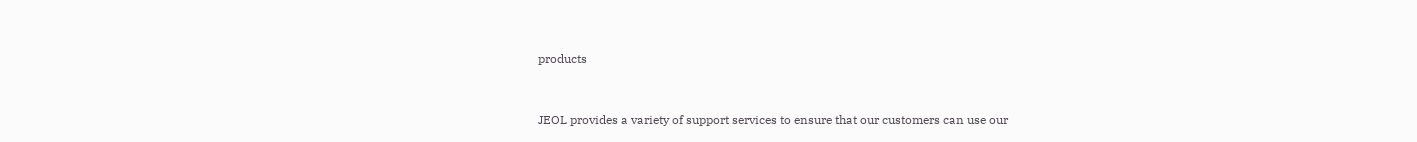products


JEOL provides a variety of support services to ensure that our customers can use our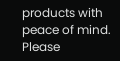products with peace of mind.
Please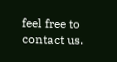feel free to contact us.